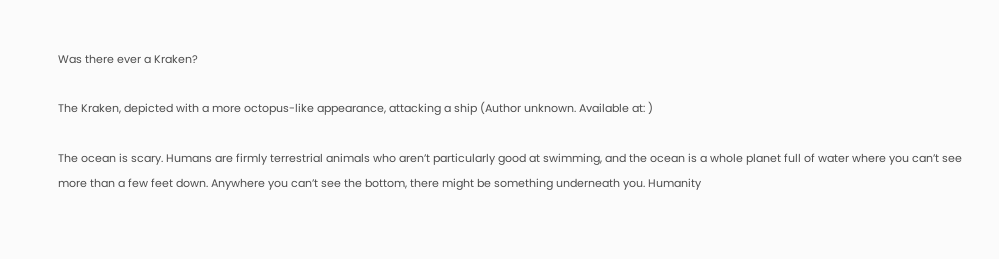Was there ever a Kraken?

The Kraken, depicted with a more octopus-like appearance, attacking a ship (Author unknown. Available at: )

The ocean is scary. Humans are firmly terrestrial animals who aren’t particularly good at swimming, and the ocean is a whole planet full of water where you can’t see more than a few feet down. Anywhere you can’t see the bottom, there might be something underneath you. Humanity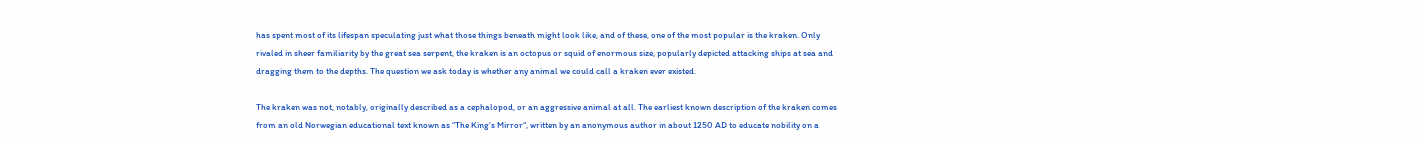has spent most of its lifespan speculating just what those things beneath might look like, and of these, one of the most popular is the kraken. Only rivaled in sheer familiarity by the great sea serpent, the kraken is an octopus or squid of enormous size, popularly depicted attacking ships at sea and dragging them to the depths. The question we ask today is whether any animal we could call a kraken ever existed.

The kraken was not, notably, originally described as a cephalopod, or an aggressive animal at all. The earliest known description of the kraken comes from an old Norwegian educational text known as “The King’s Mirror“, written by an anonymous author in about 1250 AD to educate nobility on a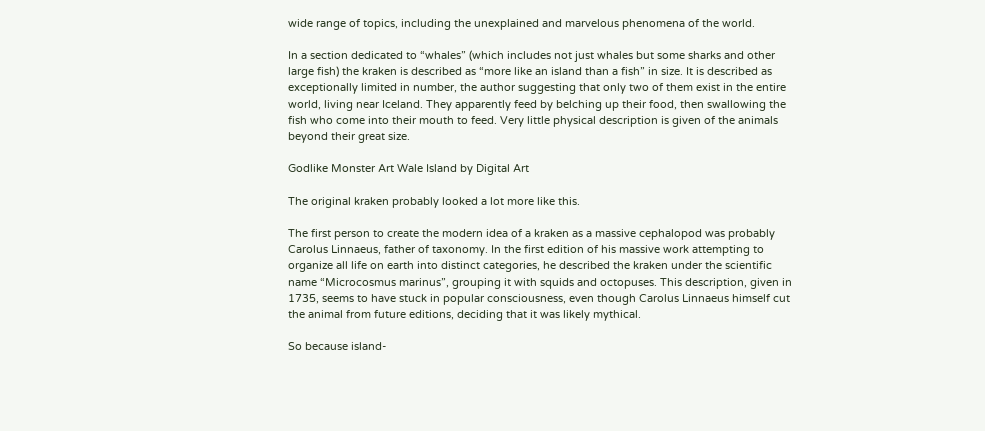wide range of topics, including the unexplained and marvelous phenomena of the world.

In a section dedicated to “whales” (which includes not just whales but some sharks and other large fish) the kraken is described as “more like an island than a fish” in size. It is described as exceptionally limited in number, the author suggesting that only two of them exist in the entire world, living near Iceland. They apparently feed by belching up their food, then swallowing the fish who come into their mouth to feed. Very little physical description is given of the animals beyond their great size.

Godlike Monster Art Wale Island by Digital Art

The original kraken probably looked a lot more like this.

The first person to create the modern idea of a kraken as a massive cephalopod was probably Carolus Linnaeus, father of taxonomy. In the first edition of his massive work attempting to organize all life on earth into distinct categories, he described the kraken under the scientific name “Microcosmus marinus”, grouping it with squids and octopuses. This description, given in 1735, seems to have stuck in popular consciousness, even though Carolus Linnaeus himself cut the animal from future editions, deciding that it was likely mythical.

So because island-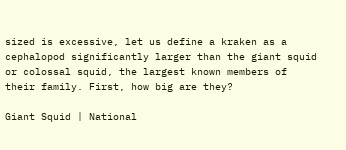sized is excessive, let us define a kraken as a cephalopod significantly larger than the giant squid or colossal squid, the largest known members of their family. First, how big are they?

Giant Squid | National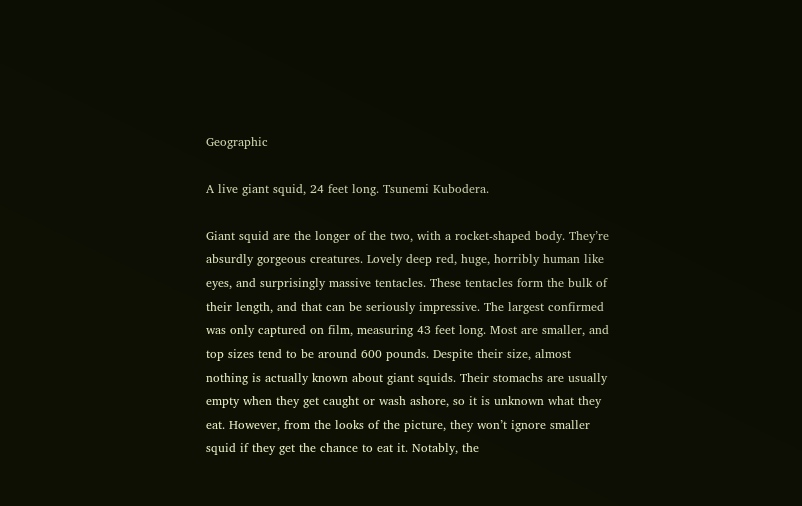Geographic

A live giant squid, 24 feet long. Tsunemi Kubodera.

Giant squid are the longer of the two, with a rocket-shaped body. They’re absurdly gorgeous creatures. Lovely deep red, huge, horribly human like eyes, and surprisingly massive tentacles. These tentacles form the bulk of their length, and that can be seriously impressive. The largest confirmed was only captured on film, measuring 43 feet long. Most are smaller, and top sizes tend to be around 600 pounds. Despite their size, almost nothing is actually known about giant squids. Their stomachs are usually empty when they get caught or wash ashore, so it is unknown what they eat. However, from the looks of the picture, they won’t ignore smaller squid if they get the chance to eat it. Notably, the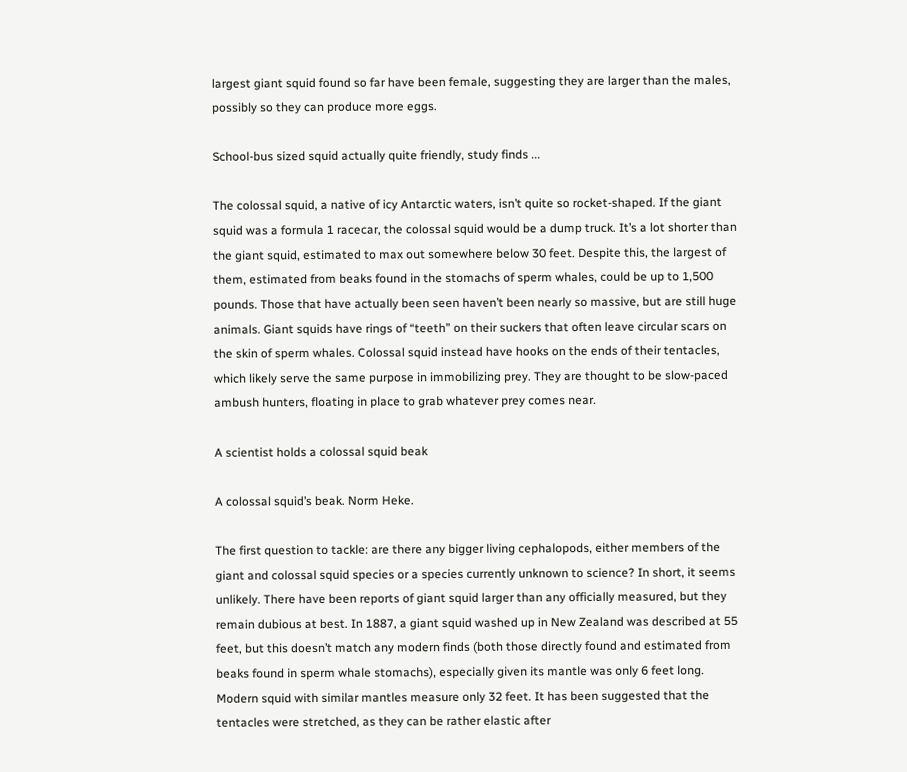largest giant squid found so far have been female, suggesting they are larger than the males, possibly so they can produce more eggs.

School-bus sized squid actually quite friendly, study finds ...

The colossal squid, a native of icy Antarctic waters, isn’t quite so rocket-shaped. If the giant squid was a formula 1 racecar, the colossal squid would be a dump truck. It’s a lot shorter than the giant squid, estimated to max out somewhere below 30 feet. Despite this, the largest of them, estimated from beaks found in the stomachs of sperm whales, could be up to 1,500 pounds. Those that have actually been seen haven’t been nearly so massive, but are still huge animals. Giant squids have rings of “teeth” on their suckers that often leave circular scars on the skin of sperm whales. Colossal squid instead have hooks on the ends of their tentacles, which likely serve the same purpose in immobilizing prey. They are thought to be slow-paced ambush hunters, floating in place to grab whatever prey comes near.

A scientist holds a colossal squid beak

A colossal squid’s beak. Norm Heke.

The first question to tackle: are there any bigger living cephalopods, either members of the giant and colossal squid species or a species currently unknown to science? In short, it seems unlikely. There have been reports of giant squid larger than any officially measured, but they remain dubious at best. In 1887, a giant squid washed up in New Zealand was described at 55 feet, but this doesn’t match any modern finds (both those directly found and estimated from beaks found in sperm whale stomachs), especially given its mantle was only 6 feet long. Modern squid with similar mantles measure only 32 feet. It has been suggested that the tentacles were stretched, as they can be rather elastic after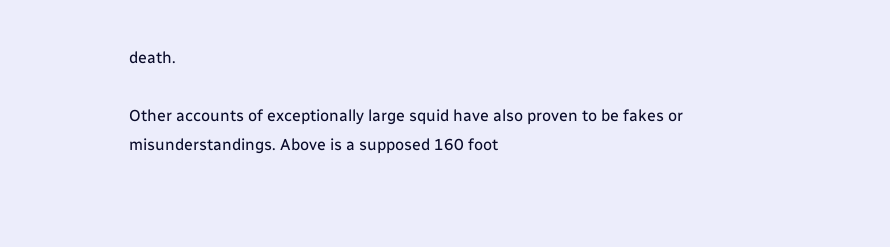death.

Other accounts of exceptionally large squid have also proven to be fakes or misunderstandings. Above is a supposed 160 foot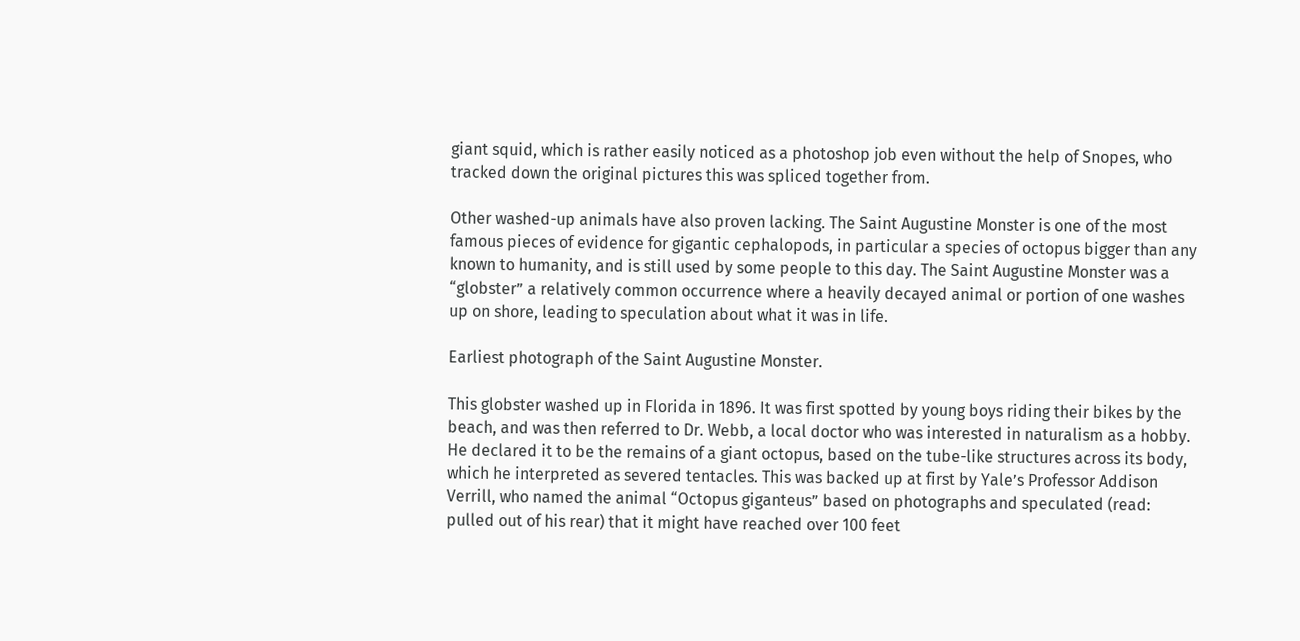giant squid, which is rather easily noticed as a photoshop job even without the help of Snopes, who tracked down the original pictures this was spliced together from.

Other washed-up animals have also proven lacking. The Saint Augustine Monster is one of the most famous pieces of evidence for gigantic cephalopods, in particular a species of octopus bigger than any known to humanity, and is still used by some people to this day. The Saint Augustine Monster was a “globster” a relatively common occurrence where a heavily decayed animal or portion of one washes up on shore, leading to speculation about what it was in life.

Earliest photograph of the Saint Augustine Monster.

This globster washed up in Florida in 1896. It was first spotted by young boys riding their bikes by the beach, and was then referred to Dr. Webb, a local doctor who was interested in naturalism as a hobby. He declared it to be the remains of a giant octopus, based on the tube-like structures across its body, which he interpreted as severed tentacles. This was backed up at first by Yale’s Professor Addison Verrill, who named the animal “Octopus giganteus” based on photographs and speculated (read: pulled out of his rear) that it might have reached over 100 feet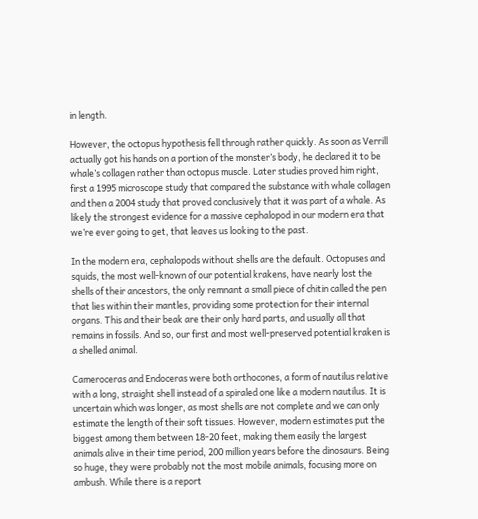in length.

However, the octopus hypothesis fell through rather quickly. As soon as Verrill actually got his hands on a portion of the monster’s body, he declared it to be whale’s collagen rather than octopus muscle. Later studies proved him right, first a 1995 microscope study that compared the substance with whale collagen and then a 2004 study that proved conclusively that it was part of a whale. As likely the strongest evidence for a massive cephalopod in our modern era that we’re ever going to get, that leaves us looking to the past.

In the modern era, cephalopods without shells are the default. Octopuses and squids, the most well-known of our potential krakens, have nearly lost the shells of their ancestors, the only remnant a small piece of chitin called the pen that lies within their mantles, providing some protection for their internal organs. This and their beak are their only hard parts, and usually all that remains in fossils. And so, our first and most well-preserved potential kraken is a shelled animal.

Cameroceras and Endoceras were both orthocones, a form of nautilus relative with a long, straight shell instead of a spiraled one like a modern nautilus. It is uncertain which was longer, as most shells are not complete and we can only estimate the length of their soft tissues. However, modern estimates put the biggest among them between 18-20 feet, making them easily the largest animals alive in their time period, 200 million years before the dinosaurs. Being so huge, they were probably not the most mobile animals, focusing more on ambush. While there is a report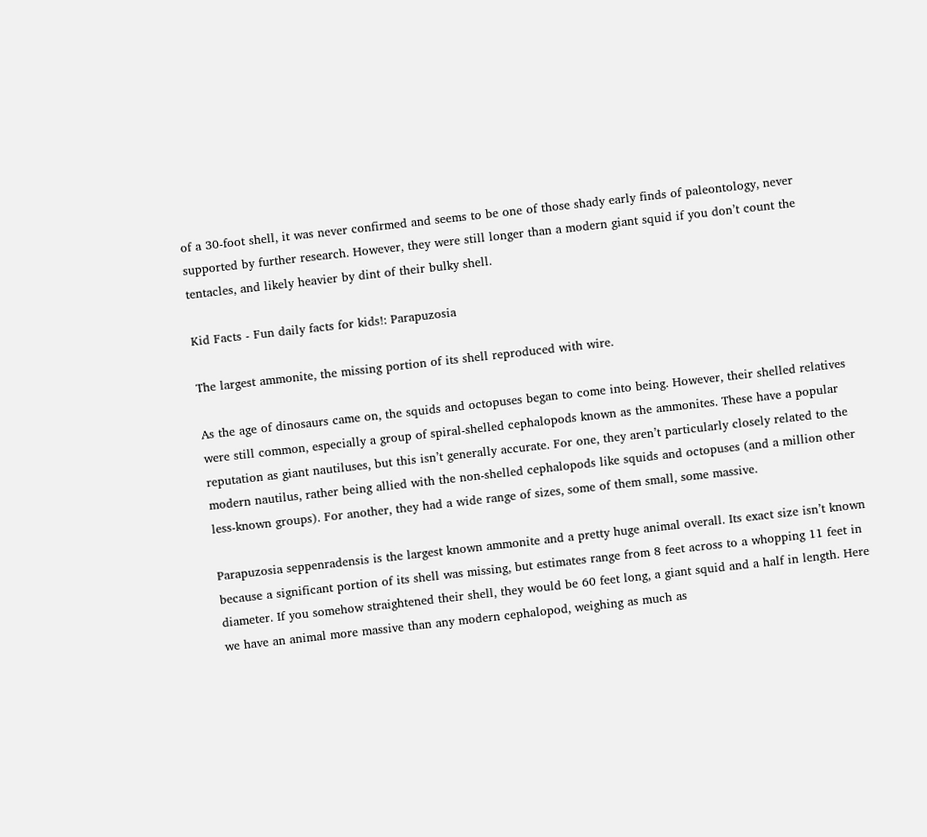of a 30-foot shell, it was never confirmed and seems to be one of those shady early finds of paleontology, never supported by further research. However, they were still longer than a modern giant squid if you don’t count the tentacles, and likely heavier by dint of their bulky shell.

Kid Facts - Fun daily facts for kids!: Parapuzosia

The largest ammonite, the missing portion of its shell reproduced with wire.

As the age of dinosaurs came on, the squids and octopuses began to come into being. However, their shelled relatives were still common, especially a group of spiral-shelled cephalopods known as the ammonites. These have a popular reputation as giant nautiluses, but this isn’t generally accurate. For one, they aren’t particularly closely related to the modern nautilus, rather being allied with the non-shelled cephalopods like squids and octopuses (and a million other less-known groups). For another, they had a wide range of sizes, some of them small, some massive.

Parapuzosia seppenradensis is the largest known ammonite and a pretty huge animal overall. Its exact size isn’t known because a significant portion of its shell was missing, but estimates range from 8 feet across to a whopping 11 feet in diameter. If you somehow straightened their shell, they would be 60 feet long, a giant squid and a half in length. Here we have an animal more massive than any modern cephalopod, weighing as much as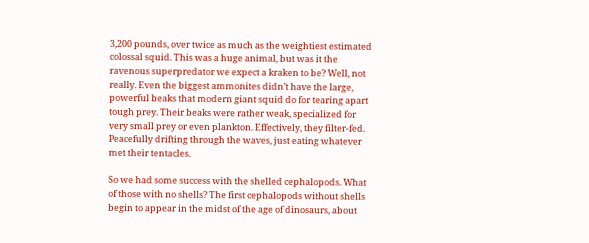3,200 pounds, over twice as much as the weightiest estimated colossal squid. This was a huge animal, but was it the ravenous superpredator we expect a kraken to be? Well, not really. Even the biggest ammonites didn’t have the large, powerful beaks that modern giant squid do for tearing apart tough prey. Their beaks were rather weak, specialized for very small prey or even plankton. Effectively, they filter-fed. Peacefully drifting through the waves, just eating whatever met their tentacles.

So we had some success with the shelled cephalopods. What of those with no shells? The first cephalopods without shells begin to appear in the midst of the age of dinosaurs, about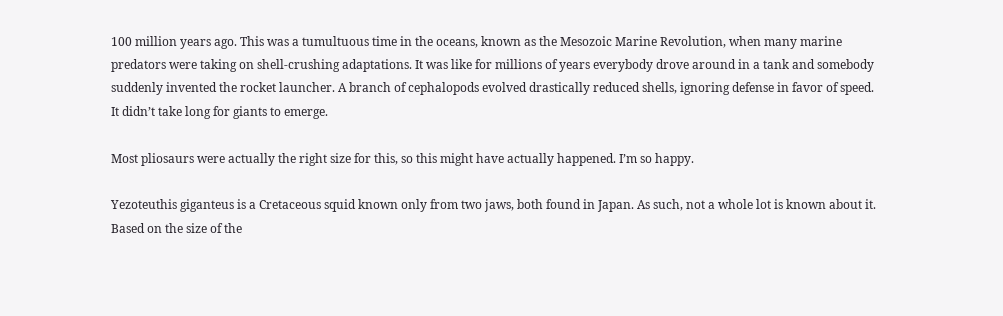100 million years ago. This was a tumultuous time in the oceans, known as the Mesozoic Marine Revolution, when many marine predators were taking on shell-crushing adaptations. It was like for millions of years everybody drove around in a tank and somebody suddenly invented the rocket launcher. A branch of cephalopods evolved drastically reduced shells, ignoring defense in favor of speed. It didn’t take long for giants to emerge.

Most pliosaurs were actually the right size for this, so this might have actually happened. I’m so happy.

Yezoteuthis giganteus is a Cretaceous squid known only from two jaws, both found in Japan. As such, not a whole lot is known about it. Based on the size of the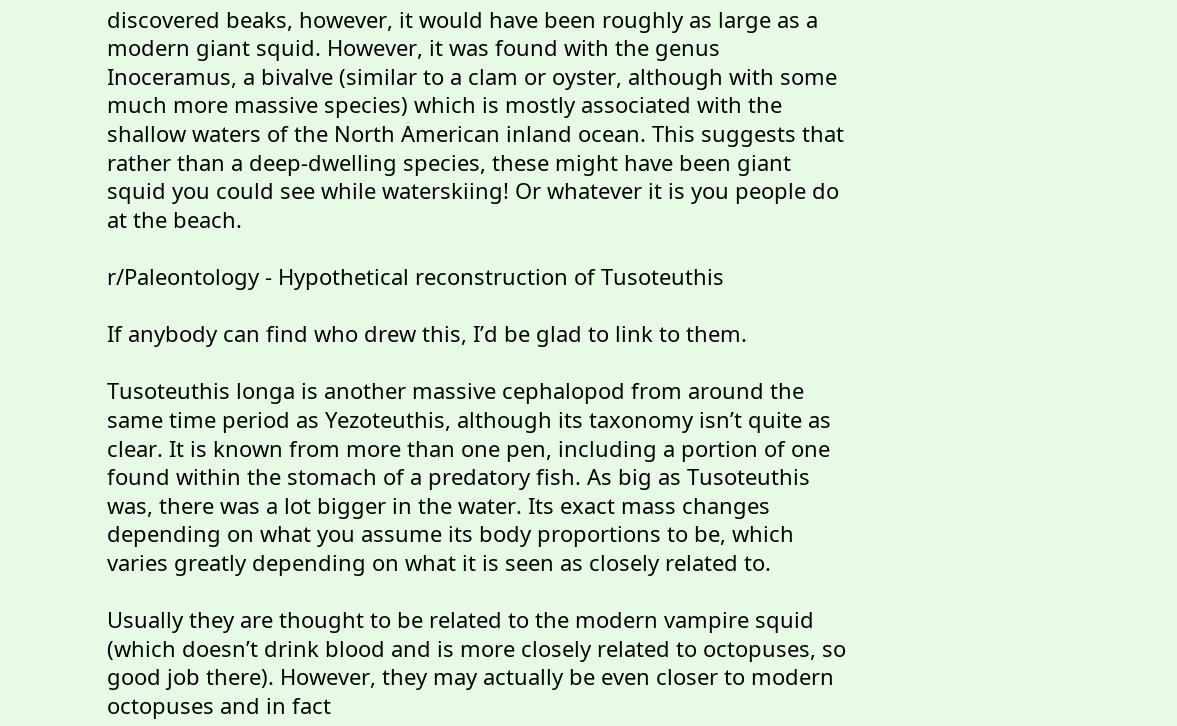discovered beaks, however, it would have been roughly as large as a modern giant squid. However, it was found with the genus Inoceramus, a bivalve (similar to a clam or oyster, although with some much more massive species) which is mostly associated with the shallow waters of the North American inland ocean. This suggests that rather than a deep-dwelling species, these might have been giant squid you could see while waterskiing! Or whatever it is you people do at the beach.

r/Paleontology - Hypothetical reconstruction of Tusoteuthis

If anybody can find who drew this, I’d be glad to link to them.

Tusoteuthis longa is another massive cephalopod from around the same time period as Yezoteuthis, although its taxonomy isn’t quite as clear. It is known from more than one pen, including a portion of one found within the stomach of a predatory fish. As big as Tusoteuthis was, there was a lot bigger in the water. Its exact mass changes depending on what you assume its body proportions to be, which varies greatly depending on what it is seen as closely related to.

Usually they are thought to be related to the modern vampire squid (which doesn’t drink blood and is more closely related to octopuses, so good job there). However, they may actually be even closer to modern octopuses and in fact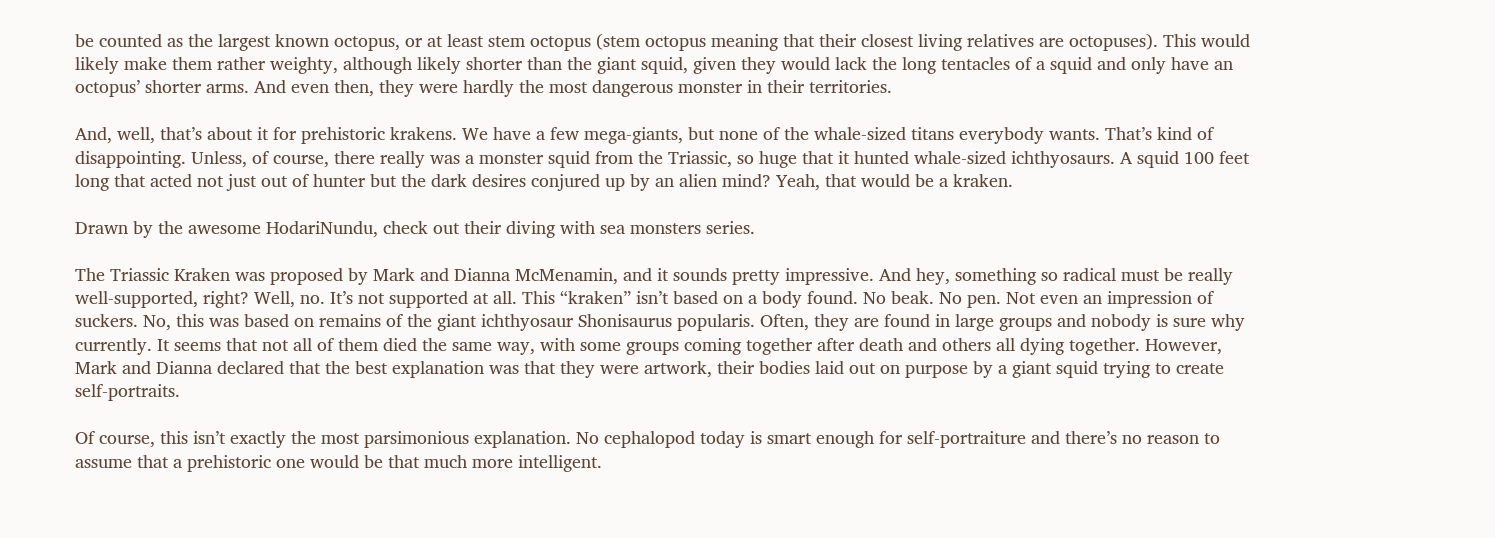be counted as the largest known octopus, or at least stem octopus (stem octopus meaning that their closest living relatives are octopuses). This would likely make them rather weighty, although likely shorter than the giant squid, given they would lack the long tentacles of a squid and only have an octopus’ shorter arms. And even then, they were hardly the most dangerous monster in their territories.

And, well, that’s about it for prehistoric krakens. We have a few mega-giants, but none of the whale-sized titans everybody wants. That’s kind of disappointing. Unless, of course, there really was a monster squid from the Triassic, so huge that it hunted whale-sized ichthyosaurs. A squid 100 feet long that acted not just out of hunter but the dark desires conjured up by an alien mind? Yeah, that would be a kraken.

Drawn by the awesome HodariNundu, check out their diving with sea monsters series.

The Triassic Kraken was proposed by Mark and Dianna McMenamin, and it sounds pretty impressive. And hey, something so radical must be really well-supported, right? Well, no. It’s not supported at all. This “kraken” isn’t based on a body found. No beak. No pen. Not even an impression of suckers. No, this was based on remains of the giant ichthyosaur Shonisaurus popularis. Often, they are found in large groups and nobody is sure why currently. It seems that not all of them died the same way, with some groups coming together after death and others all dying together. However, Mark and Dianna declared that the best explanation was that they were artwork, their bodies laid out on purpose by a giant squid trying to create self-portraits.

Of course, this isn’t exactly the most parsimonious explanation. No cephalopod today is smart enough for self-portraiture and there’s no reason to assume that a prehistoric one would be that much more intelligent.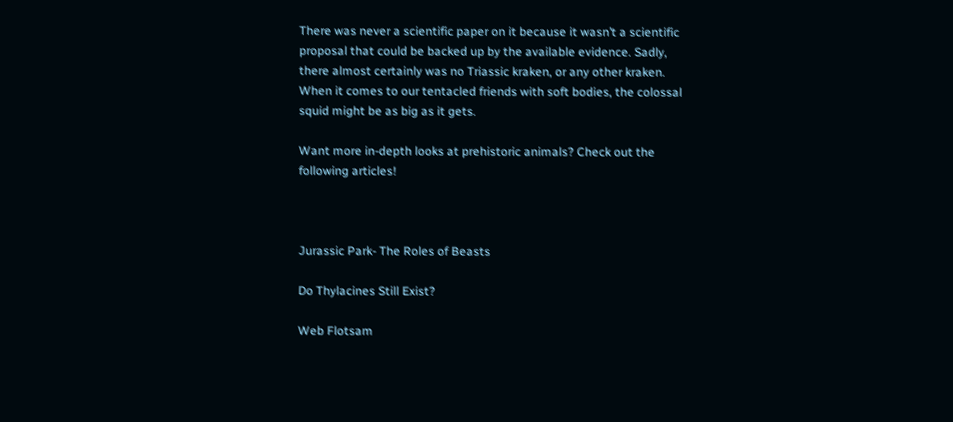There was never a scientific paper on it because it wasn’t a scientific proposal that could be backed up by the available evidence. Sadly, there almost certainly was no Triassic kraken, or any other kraken. When it comes to our tentacled friends with soft bodies, the colossal squid might be as big as it gets.

Want more in-depth looks at prehistoric animals? Check out the following articles!



Jurassic Park- The Roles of Beasts

Do Thylacines Still Exist?

Web Flotsam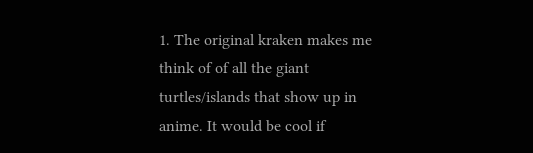1. The original kraken makes me think of of all the giant turtles/islands that show up in anime. It would be cool if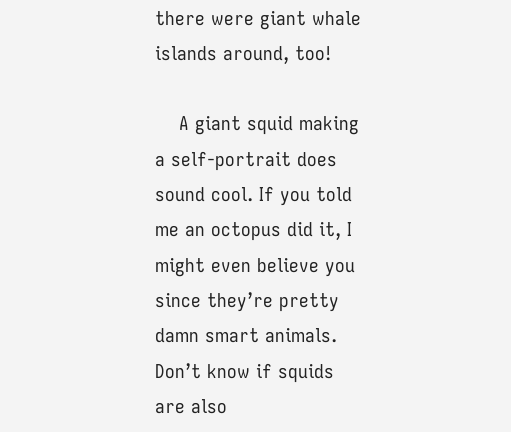there were giant whale islands around, too!

    A giant squid making a self-portrait does sound cool. If you told me an octopus did it, I might even believe you since they’re pretty damn smart animals. Don’t know if squids are also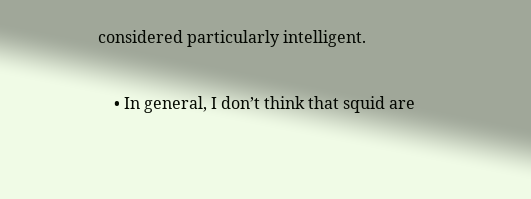considered particularly intelligent.

    • In general, I don’t think that squid are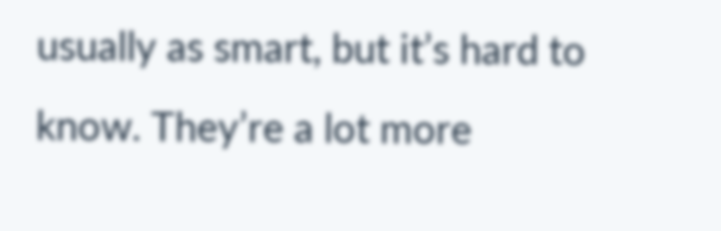usually as smart, but it’s hard to know. They’re a lot more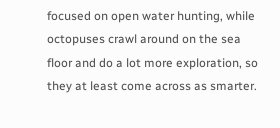focused on open water hunting, while octopuses crawl around on the sea floor and do a lot more exploration, so they at least come across as smarter.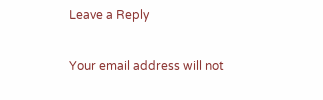Leave a Reply

Your email address will not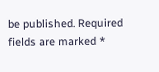be published. Required fields are marked *